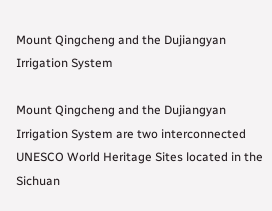Mount Qingcheng and the Dujiangyan Irrigation System

Mount Qingcheng and the Dujiangyan Irrigation System are two interconnected UNESCO World Heritage Sites located in the Sichuan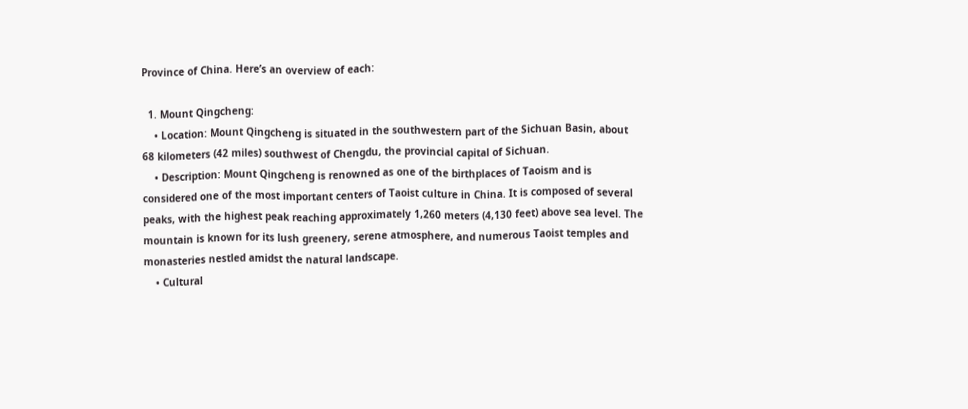Province of China. Here’s an overview of each:

  1. Mount Qingcheng:
    • Location: Mount Qingcheng is situated in the southwestern part of the Sichuan Basin, about 68 kilometers (42 miles) southwest of Chengdu, the provincial capital of Sichuan.
    • Description: Mount Qingcheng is renowned as one of the birthplaces of Taoism and is considered one of the most important centers of Taoist culture in China. It is composed of several peaks, with the highest peak reaching approximately 1,260 meters (4,130 feet) above sea level. The mountain is known for its lush greenery, serene atmosphere, and numerous Taoist temples and monasteries nestled amidst the natural landscape.
    • Cultural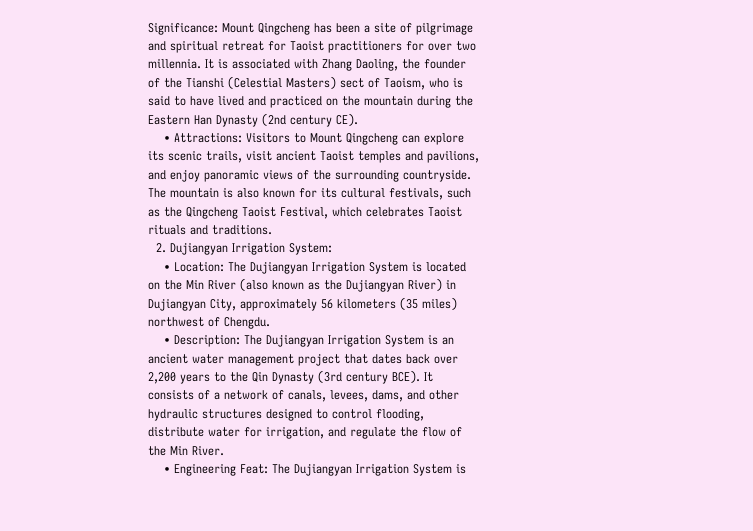Significance: Mount Qingcheng has been a site of pilgrimage and spiritual retreat for Taoist practitioners for over two millennia. It is associated with Zhang Daoling, the founder of the Tianshi (Celestial Masters) sect of Taoism, who is said to have lived and practiced on the mountain during the Eastern Han Dynasty (2nd century CE).
    • Attractions: Visitors to Mount Qingcheng can explore its scenic trails, visit ancient Taoist temples and pavilions, and enjoy panoramic views of the surrounding countryside. The mountain is also known for its cultural festivals, such as the Qingcheng Taoist Festival, which celebrates Taoist rituals and traditions.
  2. Dujiangyan Irrigation System:
    • Location: The Dujiangyan Irrigation System is located on the Min River (also known as the Dujiangyan River) in Dujiangyan City, approximately 56 kilometers (35 miles) northwest of Chengdu.
    • Description: The Dujiangyan Irrigation System is an ancient water management project that dates back over 2,200 years to the Qin Dynasty (3rd century BCE). It consists of a network of canals, levees, dams, and other hydraulic structures designed to control flooding, distribute water for irrigation, and regulate the flow of the Min River.
    • Engineering Feat: The Dujiangyan Irrigation System is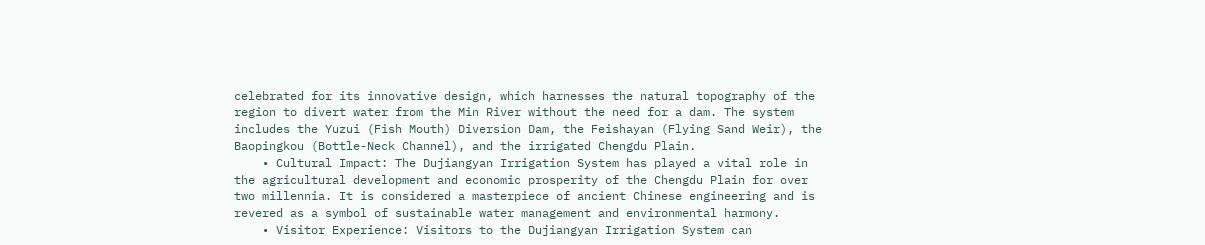celebrated for its innovative design, which harnesses the natural topography of the region to divert water from the Min River without the need for a dam. The system includes the Yuzui (Fish Mouth) Diversion Dam, the Feishayan (Flying Sand Weir), the Baopingkou (Bottle-Neck Channel), and the irrigated Chengdu Plain.
    • Cultural Impact: The Dujiangyan Irrigation System has played a vital role in the agricultural development and economic prosperity of the Chengdu Plain for over two millennia. It is considered a masterpiece of ancient Chinese engineering and is revered as a symbol of sustainable water management and environmental harmony.
    • Visitor Experience: Visitors to the Dujiangyan Irrigation System can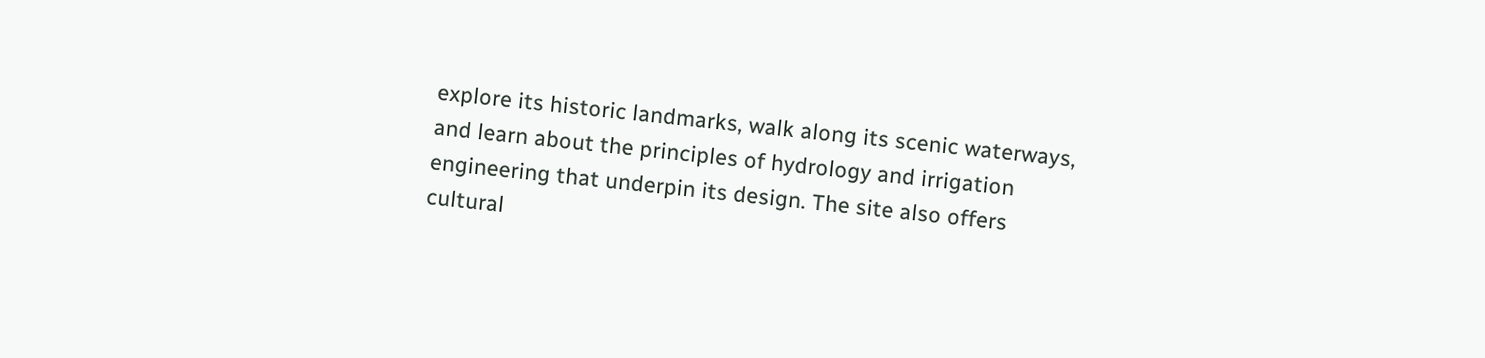explore its historic landmarks, walk along its scenic waterways, and learn about the principles of hydrology and irrigation engineering that underpin its design. The site also offers cultural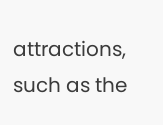attractions, such as the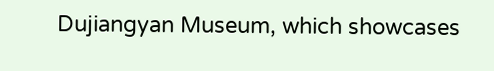Dujiangyan Museum, which showcases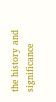the history and significance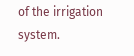of the irrigation system.